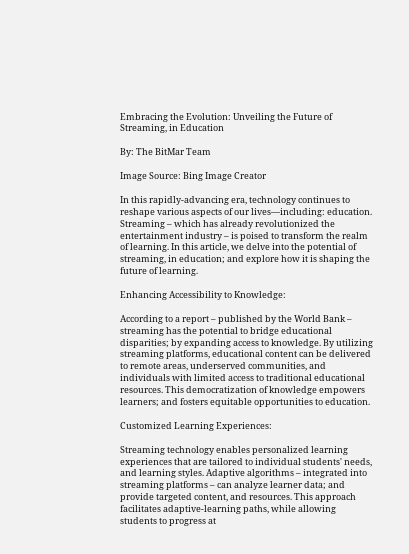Embracing the Evolution: Unveiling the Future of Streaming, in Education

By: The BitMar Team

Image Source: Bing Image Creator

In this rapidly-advancing era, technology continues to reshape various aspects of our lives—including: education. Streaming – which has already revolutionized the entertainment industry – is poised to transform the realm of learning. In this article, we delve into the potential of streaming, in education; and explore how it is shaping the future of learning.

Enhancing Accessibility to Knowledge:

According to a report – published by the World Bank – streaming has the potential to bridge educational disparities; by expanding access to knowledge. By utilizing streaming platforms, educational content can be delivered to remote areas, underserved communities, and individuals with limited access to traditional educational resources. This democratization of knowledge empowers learners; and fosters equitable opportunities to education.

Customized Learning Experiences:

Streaming technology enables personalized learning experiences that are tailored to individual students' needs, and learning styles. Adaptive algorithms – integrated into streaming platforms – can analyze learner data; and provide targeted content, and resources. This approach facilitates adaptive-learning paths, while allowing students to progress at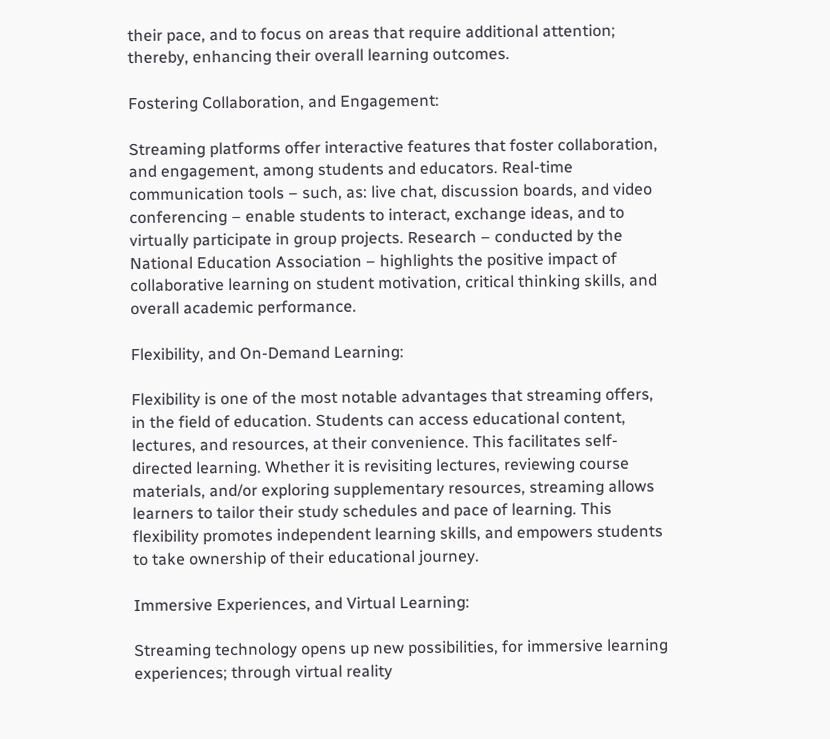their pace, and to focus on areas that require additional attention; thereby, enhancing their overall learning outcomes.

Fostering Collaboration, and Engagement:

Streaming platforms offer interactive features that foster collaboration, and engagement, among students and educators. Real-time communication tools – such, as: live chat, discussion boards, and video conferencing – enable students to interact, exchange ideas, and to virtually participate in group projects. Research – conducted by the National Education Association – highlights the positive impact of collaborative learning on student motivation, critical thinking skills, and overall academic performance.

Flexibility, and On-Demand Learning:

Flexibility is one of the most notable advantages that streaming offers, in the field of education. Students can access educational content, lectures, and resources, at their convenience. This facilitates self-directed learning. Whether it is revisiting lectures, reviewing course materials, and/or exploring supplementary resources, streaming allows learners to tailor their study schedules and pace of learning. This flexibility promotes independent learning skills, and empowers students to take ownership of their educational journey.

Immersive Experiences, and Virtual Learning:

Streaming technology opens up new possibilities, for immersive learning experiences; through virtual reality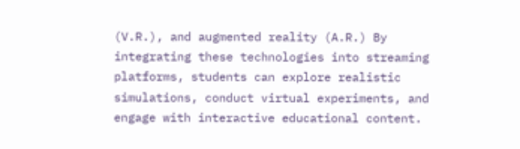(V.R.), and augmented reality (A.R.) By integrating these technologies into streaming platforms, students can explore realistic simulations, conduct virtual experiments, and engage with interactive educational content.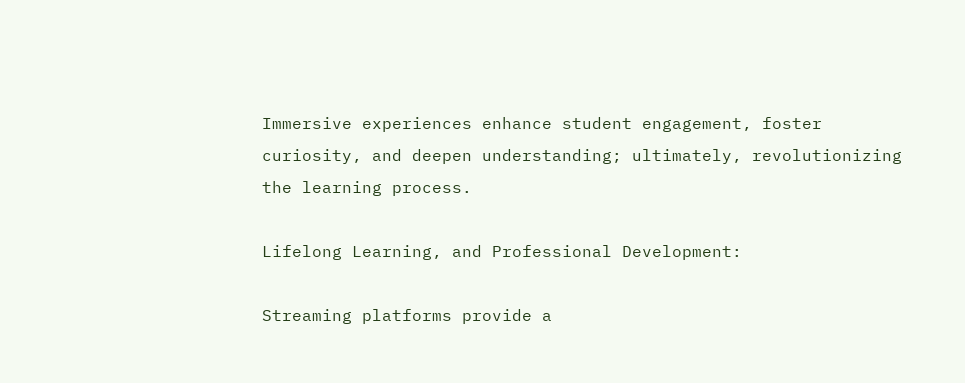Immersive experiences enhance student engagement, foster curiosity, and deepen understanding; ultimately, revolutionizing the learning process.

Lifelong Learning, and Professional Development:

Streaming platforms provide a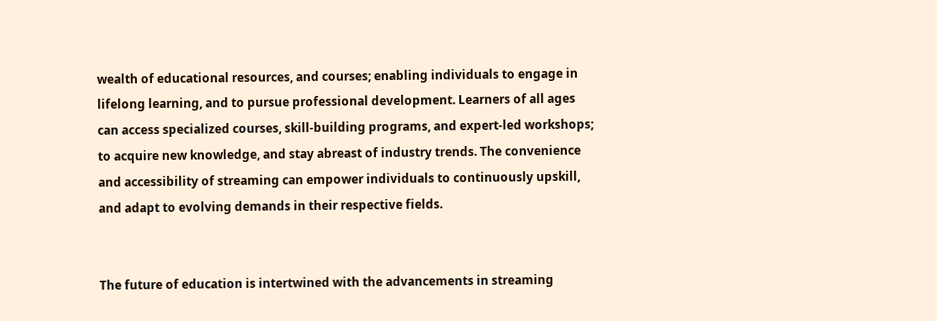wealth of educational resources, and courses; enabling individuals to engage in lifelong learning, and to pursue professional development. Learners of all ages can access specialized courses, skill-building programs, and expert-led workshops; to acquire new knowledge, and stay abreast of industry trends. The convenience and accessibility of streaming can empower individuals to continuously upskill, and adapt to evolving demands in their respective fields.


The future of education is intertwined with the advancements in streaming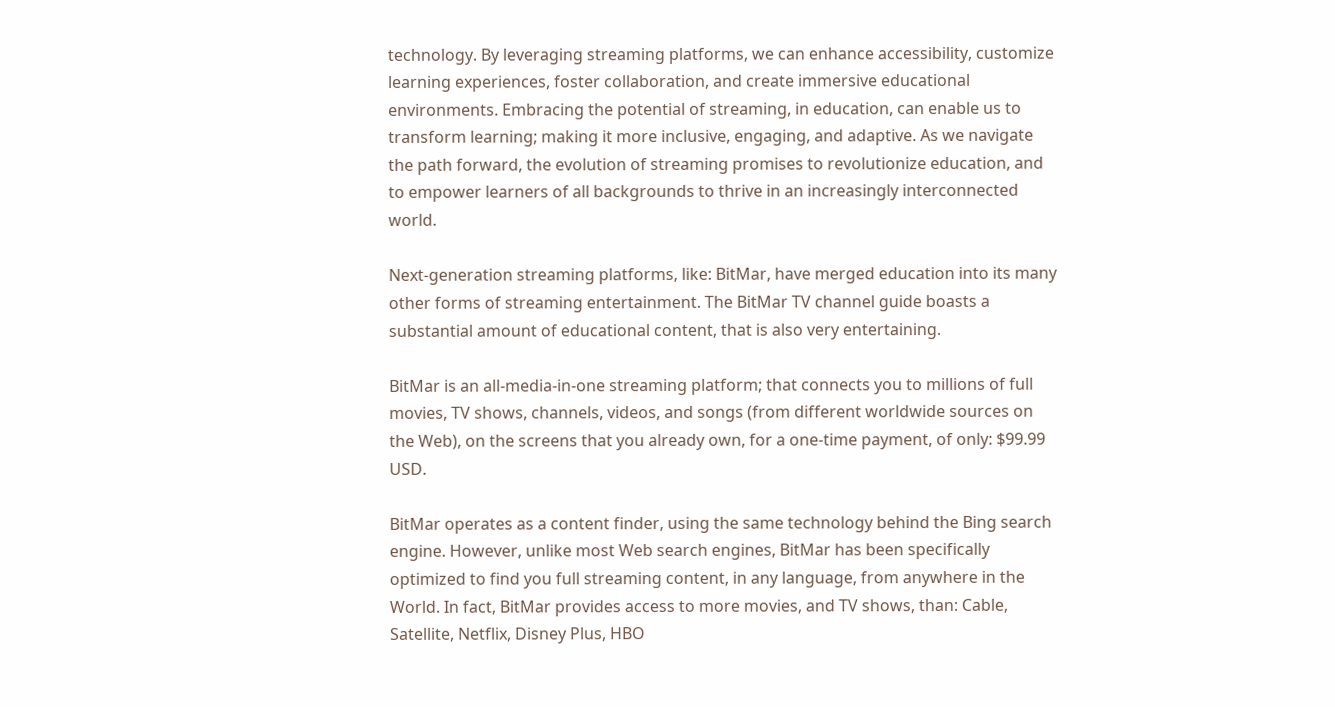technology. By leveraging streaming platforms, we can enhance accessibility, customize learning experiences, foster collaboration, and create immersive educational environments. Embracing the potential of streaming, in education, can enable us to transform learning; making it more inclusive, engaging, and adaptive. As we navigate the path forward, the evolution of streaming promises to revolutionize education, and to empower learners of all backgrounds to thrive in an increasingly interconnected world.

Next-generation streaming platforms, like: BitMar, have merged education into its many other forms of streaming entertainment. The BitMar TV channel guide boasts a substantial amount of educational content, that is also very entertaining.

BitMar is an all-media-in-one streaming platform; that connects you to millions of full movies, TV shows, channels, videos, and songs (from different worldwide sources on the Web), on the screens that you already own, for a one-time payment, of only: $99.99 USD.

BitMar operates as a content finder, using the same technology behind the Bing search engine. However, unlike most Web search engines, BitMar has been specifically optimized to find you full streaming content, in any language, from anywhere in the World. In fact, BitMar provides access to more movies, and TV shows, than: Cable, Satellite, Netflix, Disney Plus, HBO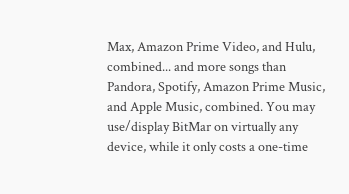Max, Amazon Prime Video, and Hulu, combined... and more songs than Pandora, Spotify, Amazon Prime Music, and Apple Music, combined. You may use/display BitMar on virtually any device, while it only costs a one-time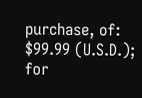purchase, of: $99.99 (U.S.D.); for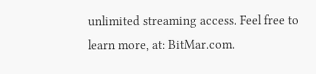unlimited streaming access. Feel free to learn more, at: BitMar.com.